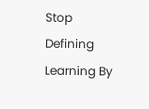Stop Defining Learning By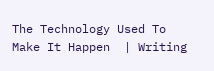The Technology Used To Make It Happen  | Writing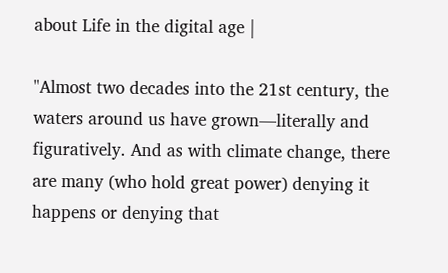about Life in the digital age |

"Almost two decades into the 21st century, the waters around us have grown—literally and figuratively. And as with climate change, there are many (who hold great power) denying it happens or denying that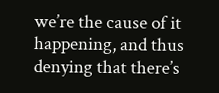we’re the cause of it happening, and thus denying that there’s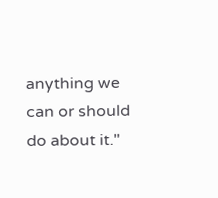anything we can or should do about it."